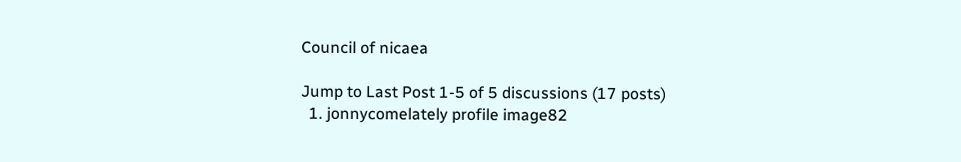Council of nicaea

Jump to Last Post 1-5 of 5 discussions (17 posts)
  1. jonnycomelately profile image82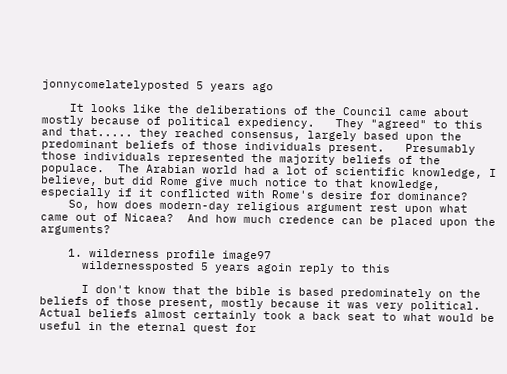jonnycomelatelyposted 5 years ago

    It looks like the deliberations of the Council came about mostly because of political expediency.   They "agreed" to this and that..... they reached consensus, largely based upon the predominant beliefs of those individuals present.   Presumably those individuals represented the majority beliefs of the populace.  The Arabian world had a lot of scientific knowledge, I believe, but did Rome give much notice to that knowledge, especially if it conflicted with Rome's desire for dominance?
    So, how does modern-day religious argument rest upon what came out of Nicaea?  And how much credence can be placed upon the arguments?

    1. wilderness profile image97
      wildernessposted 5 years agoin reply to this

      I don't know that the bible is based predominately on the beliefs of those present, mostly because it was very political.  Actual beliefs almost certainly took a back seat to what would be useful in the eternal quest for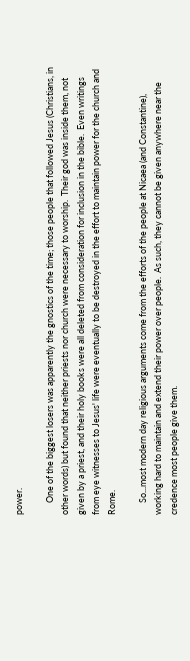power.

      One of the biggest losers was apparently the gnostics of the time; those people that followed Jesus (Christians, in other words) but found that neither priests nor church were necessary to worship.  Their god was inside them, not given by a priest, and their holy books were all deleted from consideration for inclusion in the bible.  Even writings from eye witnesses to Jesus' life were eventually to be destroyed in the effort to maintain power for the church and Rome.

      So...most modern day religious arguments come from the efforts of the people at Nicaea (and Constantine), working hard to maintain and extend their power over people.  As such, they cannot be given anywhere near the credence most people give them.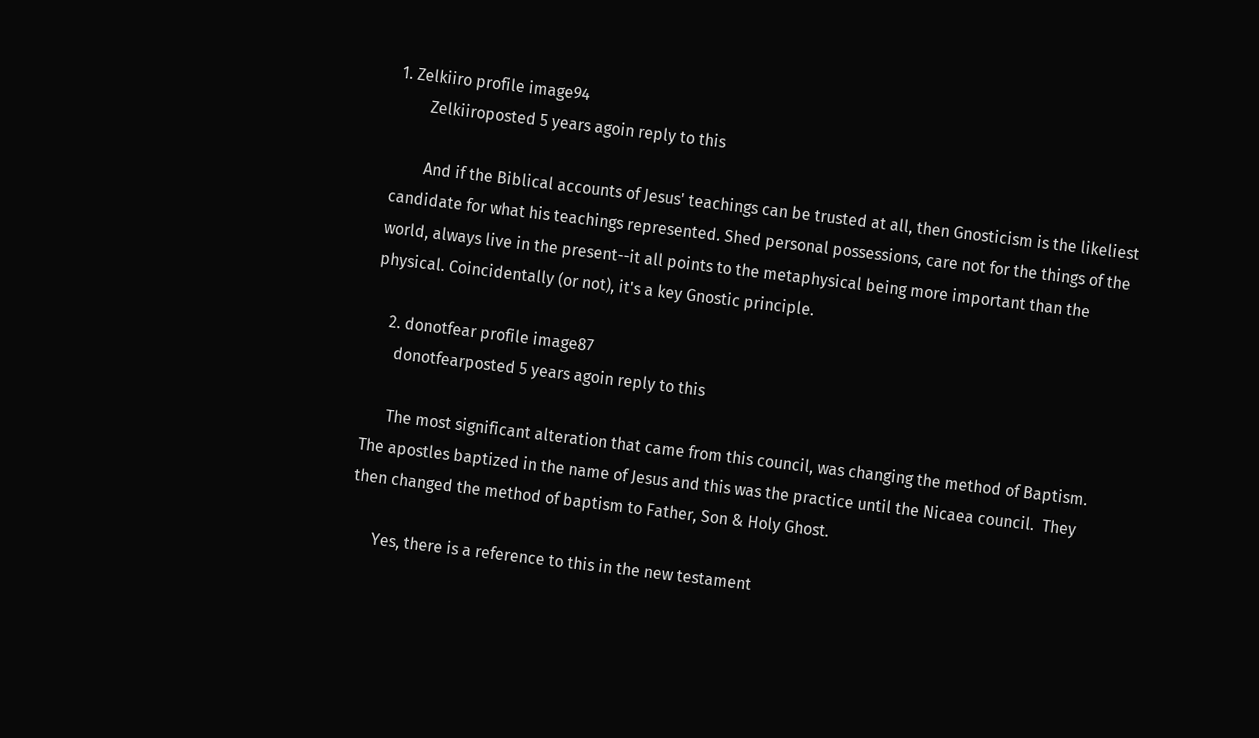1. Zelkiiro profile image94
        Zelkiiroposted 5 years agoin reply to this

        And if the Biblical accounts of Jesus' teachings can be trusted at all, then Gnosticism is the likeliest candidate for what his teachings represented. Shed personal possessions, care not for the things of the world, always live in the present--it all points to the metaphysical being more important than the physical. Coincidentally (or not), it's a key Gnostic principle.

    2. donotfear profile image87
      donotfearposted 5 years agoin reply to this

      The most significant alteration that came from this council, was changing the method of Baptism.  The apostles baptized in the name of Jesus and this was the practice until the Nicaea council.  They then changed the method of baptism to Father, Son & Holy Ghost.

      Yes, there is a reference to this in the new testament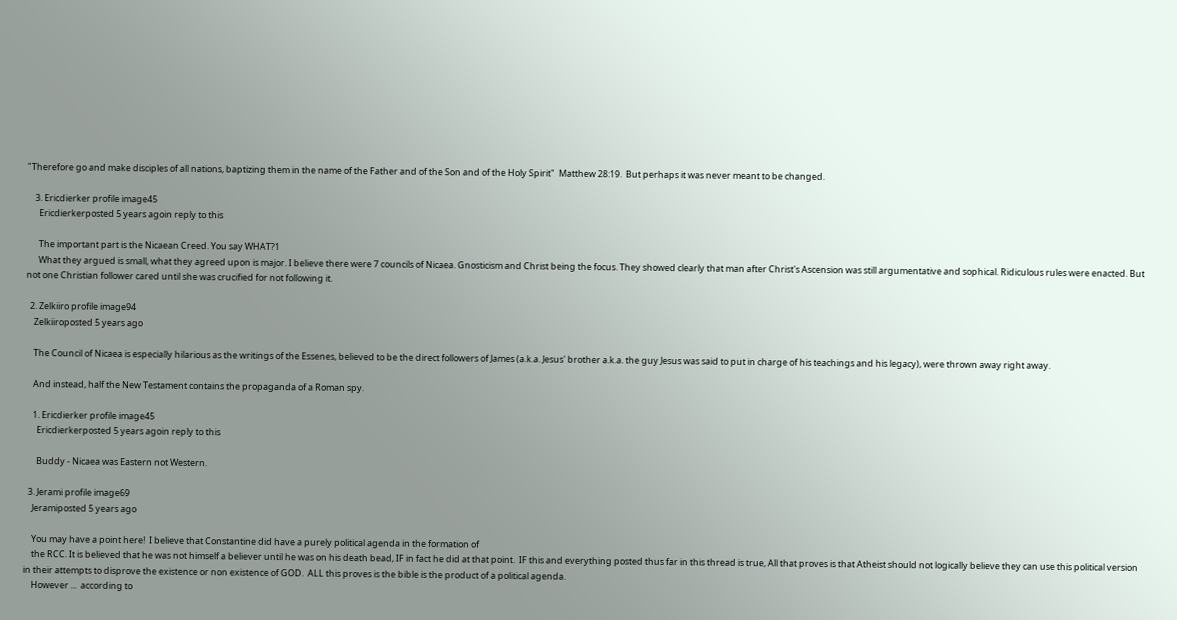"Therefore go and make disciples of all nations, baptizing them in the name of the Father and of the Son and of the Holy Spirit"  Matthew 28:19.  But perhaps it was never meant to be changed.

    3. Ericdierker profile image45
      Ericdierkerposted 5 years agoin reply to this

      The important part is the Nicaean Creed. You say WHAT?1
      What they argued is small, what they agreed upon is major. I believe there were 7 councils of Nicaea. Gnosticism and Christ being the focus. They showed clearly that man after Christ's Ascension was still argumentative and sophical. Ridiculous rules were enacted. But not one Christian follower cared until she was crucified for not following it.

  2. Zelkiiro profile image94
    Zelkiiroposted 5 years ago

    The Council of Nicaea is especially hilarious as the writings of the Essenes, believed to be the direct followers of James (a.k.a. Jesus' brother a.k.a. the guy Jesus was said to put in charge of his teachings and his legacy), were thrown away right away.

    And instead, half the New Testament contains the propaganda of a Roman spy.

    1. Ericdierker profile image45
      Ericdierkerposted 5 years agoin reply to this

      Buddy - Nicaea was Eastern not Western.

  3. Jerami profile image69
    Jeramiposted 5 years ago

    You may have a point here!  I believe that Constantine did have a purely political agenda in the formation of
    the RCC. It is believed that he was not himself a believer until he was on his death bead, IF in fact he did at that point.  IF this and everything posted thus far in this thread is true, All that proves is that Atheist should not logically believe they can use this political version in their attempts to disprove the existence or non existence of GOD.  ALL this proves is the bible is the product of a political agenda.
    However ...  according to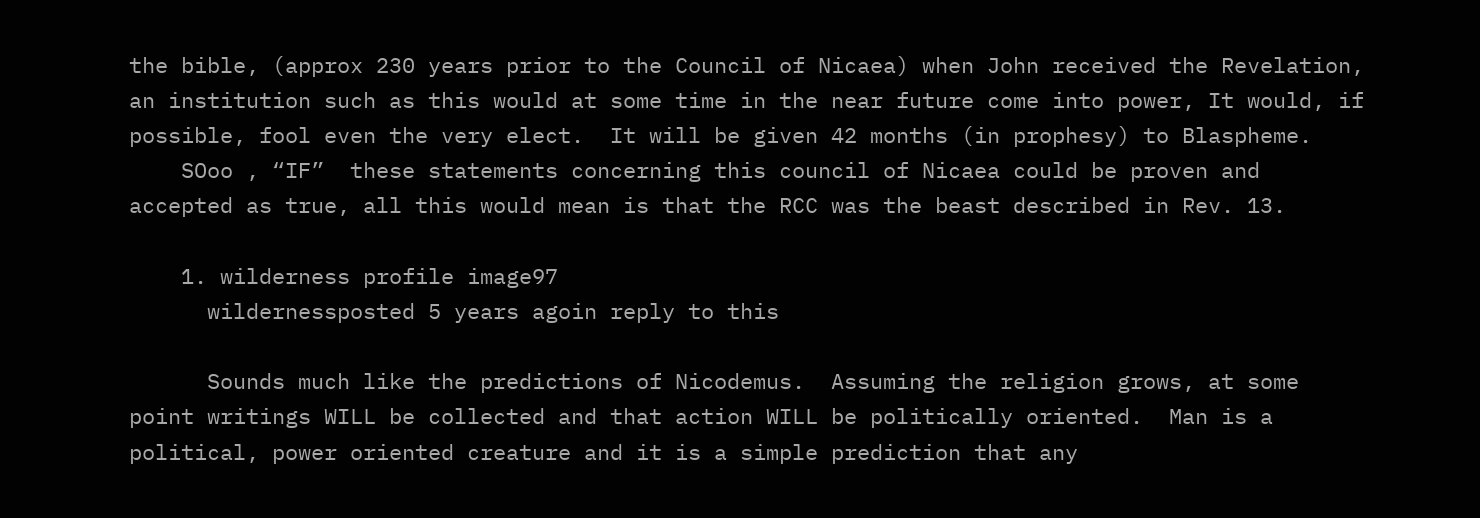the bible, (approx 230 years prior to the Council of Nicaea) when John received the Revelation, an institution such as this would at some time in the near future come into power, It would, if possible, fool even the very elect.  It will be given 42 months (in prophesy) to Blaspheme.
    SOoo , “IF”  these statements concerning this council of Nicaea could be proven and accepted as true, all this would mean is that the RCC was the beast described in Rev. 13.

    1. wilderness profile image97
      wildernessposted 5 years agoin reply to this

      Sounds much like the predictions of Nicodemus.  Assuming the religion grows, at some point writings WILL be collected and that action WILL be politically oriented.  Man is a political, power oriented creature and it is a simple prediction that any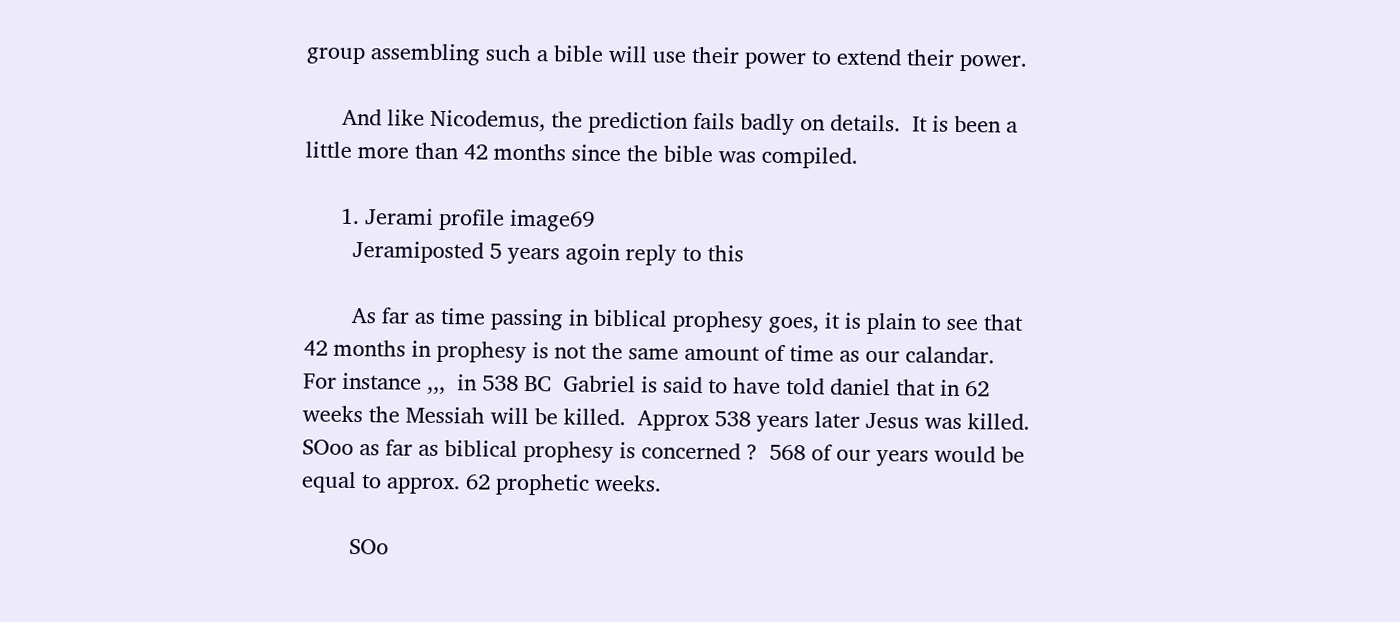group assembling such a bible will use their power to extend their power.

      And like Nicodemus, the prediction fails badly on details.  It is been a little more than 42 months since the bible was compiled.

      1. Jerami profile image69
        Jeramiposted 5 years agoin reply to this

        As far as time passing in biblical prophesy goes, it is plain to see that 42 months in prophesy is not the same amount of time as our calandar.   For instance ,,,  in 538 BC  Gabriel is said to have told daniel that in 62 weeks the Messiah will be killed.  Approx 538 years later Jesus was killed.    SOoo as far as biblical prophesy is concerned ?  568 of our years would be equal to approx. 62 prophetic weeks.

        SOo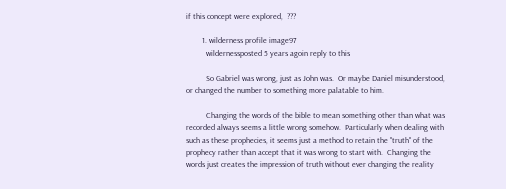if this concept were explored,  ???

        1. wilderness profile image97
          wildernessposted 5 years agoin reply to this

          So Gabriel was wrong, just as John was.  Or maybe Daniel misunderstood, or changed the number to something more palatable to him.

          Changing the words of the bible to mean something other than what was recorded always seems a little wrong somehow.  Particularly when dealing with such as these prophecies, it seems just a method to retain the "truth" of the prophecy rather than accept that it was wrong to start with.  Changing the words just creates the impression of truth without ever changing the reality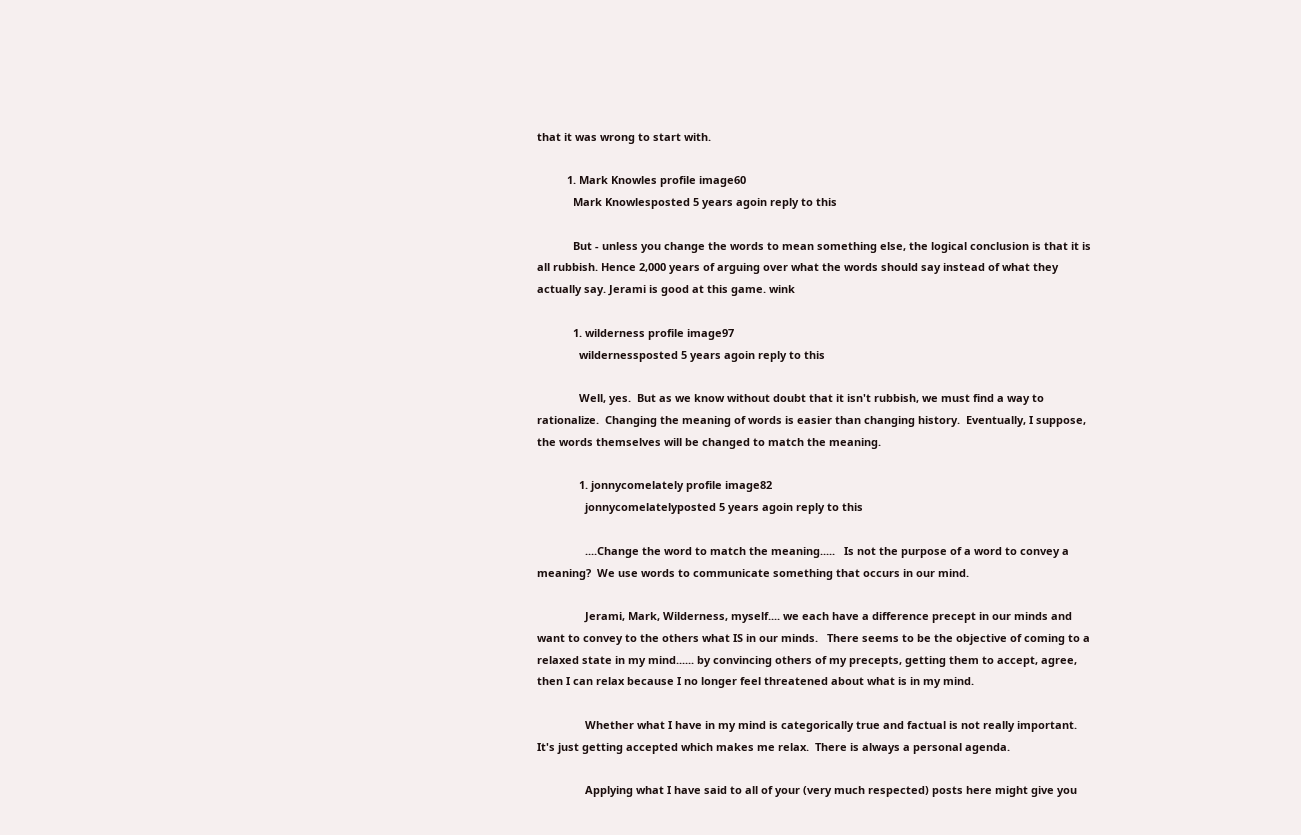that it was wrong to start with.

          1. Mark Knowles profile image60
            Mark Knowlesposted 5 years agoin reply to this

            But - unless you change the words to mean something else, the logical conclusion is that it is all rubbish. Hence 2,000 years of arguing over what the words should say instead of what they actually say. Jerami is good at this game. wink

            1. wilderness profile image97
              wildernessposted 5 years agoin reply to this

              Well, yes.  But as we know without doubt that it isn't rubbish, we must find a way to rationalize.  Changing the meaning of words is easier than changing history.  Eventually, I suppose, the words themselves will be changed to match the meaning.

              1. jonnycomelately profile image82
                jonnycomelatelyposted 5 years agoin reply to this

                ....Change the word to match the meaning.....   Is not the purpose of a word to convey a meaning?  We use words to communicate something that occurs in our mind.

                Jerami, Mark, Wilderness, myself.... we each have a difference precept in our minds and want to convey to the others what IS in our minds.   There seems to be the objective of coming to a relaxed state in my mind...... by convincing others of my precepts, getting them to accept, agree, then I can relax because I no longer feel threatened about what is in my mind.

                Whether what I have in my mind is categorically true and factual is not really important.  It's just getting accepted which makes me relax.  There is always a personal agenda.

                Applying what I have said to all of your (very much respected) posts here might give you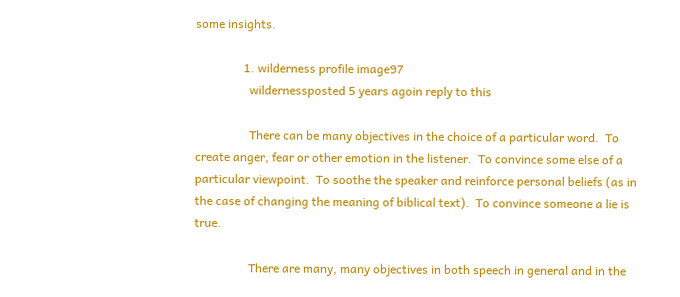some insights.

                1. wilderness profile image97
                  wildernessposted 5 years agoin reply to this

                  There can be many objectives in the choice of a particular word.  To create anger, fear or other emotion in the listener.  To convince some else of a particular viewpoint.  To soothe the speaker and reinforce personal beliefs (as in the case of changing the meaning of biblical text).  To convince someone a lie is true.

                  There are many, many objectives in both speech in general and in the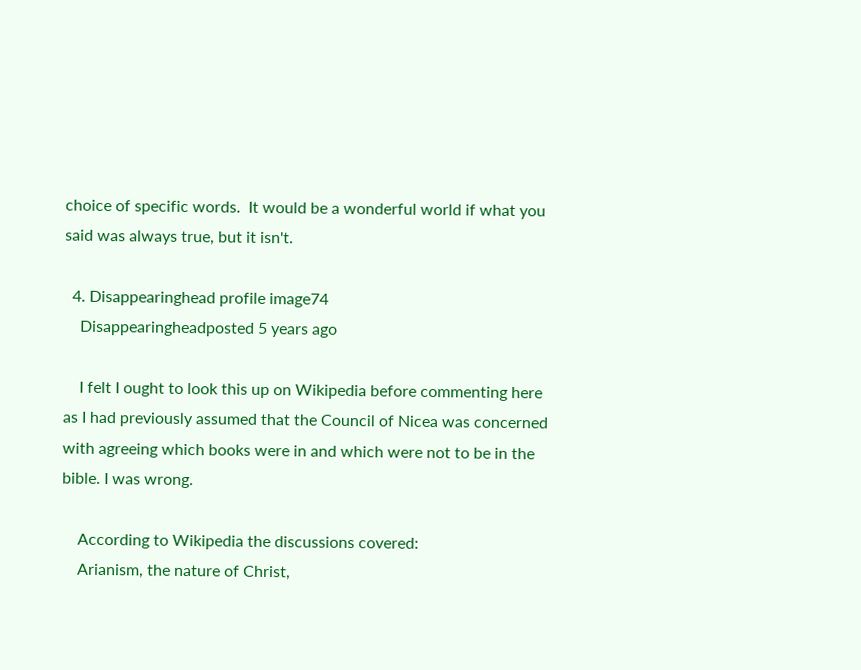choice of specific words.  It would be a wonderful world if what you said was always true, but it isn't.

  4. Disappearinghead profile image74
    Disappearingheadposted 5 years ago

    I felt I ought to look this up on Wikipedia before commenting here as I had previously assumed that the Council of Nicea was concerned with agreeing which books were in and which were not to be in the bible. I was wrong.

    According to Wikipedia the discussions covered:
    Arianism, the nature of Christ,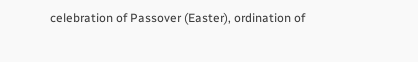celebration of Passover (Easter), ordination of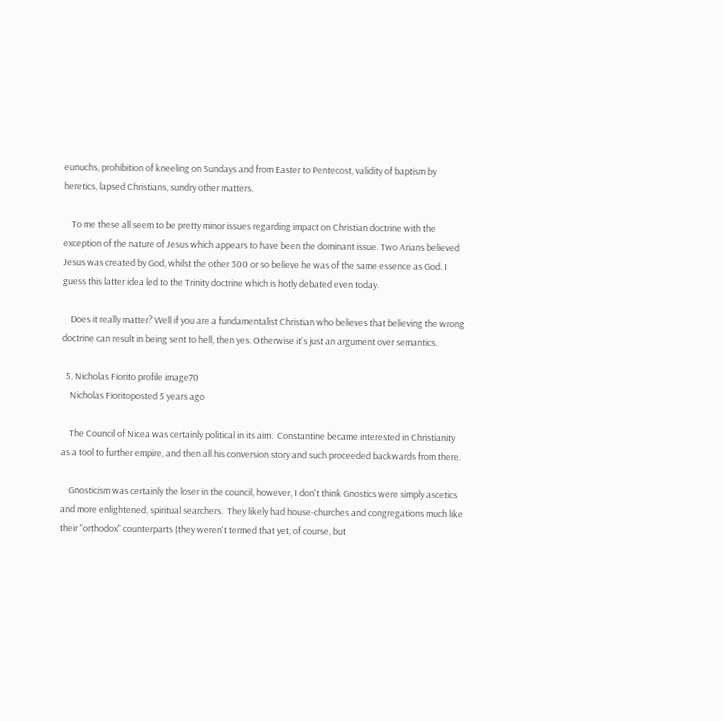eunuchs, prohibition of kneeling on Sundays and from Easter to Pentecost, validity of baptism by heretics, lapsed Christians, sundry other matters.

    To me these all seem to be pretty minor issues regarding impact on Christian doctrine with the exception of the nature of Jesus which appears to have been the dominant issue. Two Arians believed Jesus was created by God, whilst the other 300 or so believe he was of the same essence as God. I guess this latter idea led to the Trinity doctrine which is hotly debated even today.

    Does it really matter? Well if you are a fundamentalist Christian who believes that believing the wrong doctrine can result in being sent to hell, then yes. Otherwise it's just an argument over semantics.

  5. Nicholas Fiorito profile image70
    Nicholas Fioritoposted 5 years ago

    The Council of Nicea was certainly political in its aim.  Constantine became interested in Christianity as a tool to further empire, and then all his conversion story and such proceeded backwards from there.

    Gnosticism was certainly the loser in the council, however, I don't think Gnostics were simply ascetics and more enlightened, spiritual searchers.  They likely had house-churches and congregations much like their "orthodox" counterparts (they weren't termed that yet, of course, but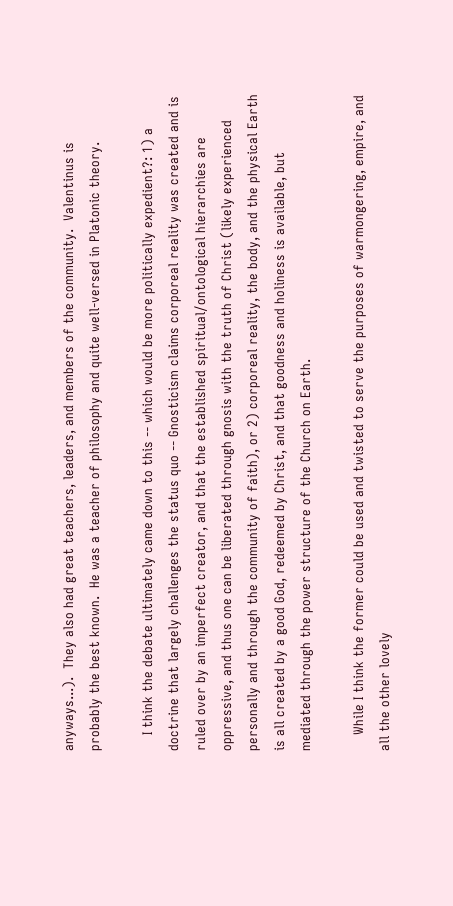anyways...).  They also had great teachers, leaders, and members of the community.  Valentinus is probably the best known.  He was a teacher of philosophy and quite well-versed in Platonic theory.

    I think the debate ultimately came down to this -- which would be more politically expedient?: 1) a doctrine that largely challenges the status quo -- Gnosticism claims corporeal reality was created and is ruled over by an imperfect creator, and that the established spiritual/ontological hierarchies are oppressive, and thus one can be liberated through gnosis with the truth of Christ (likely experienced personally and through the community of faith), or 2) corporeal reality, the body, and the physical Earth is all created by a good God, redeemed by Christ, and that goodness and holiness is available, but mediated through the power structure of the Church on Earth.

    While I think the former could be used and twisted to serve the purposes of warmongering, empire, and all the other lovely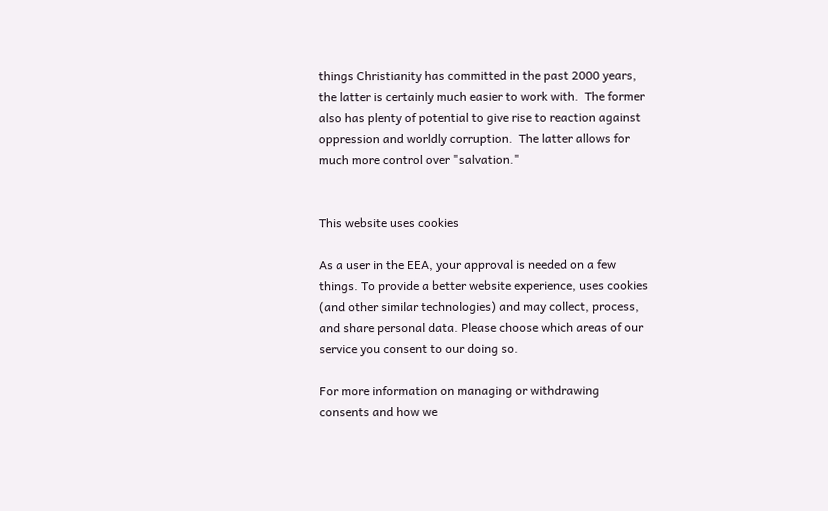things Christianity has committed in the past 2000 years, the latter is certainly much easier to work with.  The former also has plenty of potential to give rise to reaction against oppression and worldly corruption.  The latter allows for much more control over "salvation."


This website uses cookies

As a user in the EEA, your approval is needed on a few things. To provide a better website experience, uses cookies (and other similar technologies) and may collect, process, and share personal data. Please choose which areas of our service you consent to our doing so.

For more information on managing or withdrawing consents and how we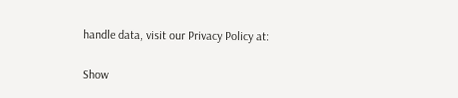handle data, visit our Privacy Policy at:

Show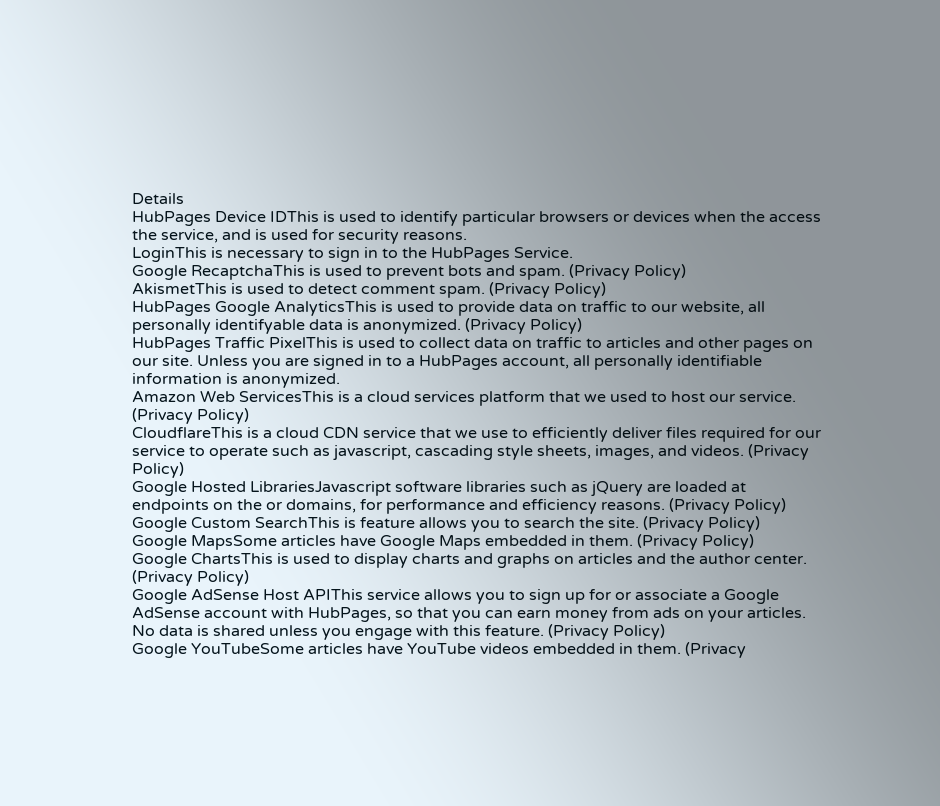Details
HubPages Device IDThis is used to identify particular browsers or devices when the access the service, and is used for security reasons.
LoginThis is necessary to sign in to the HubPages Service.
Google RecaptchaThis is used to prevent bots and spam. (Privacy Policy)
AkismetThis is used to detect comment spam. (Privacy Policy)
HubPages Google AnalyticsThis is used to provide data on traffic to our website, all personally identifyable data is anonymized. (Privacy Policy)
HubPages Traffic PixelThis is used to collect data on traffic to articles and other pages on our site. Unless you are signed in to a HubPages account, all personally identifiable information is anonymized.
Amazon Web ServicesThis is a cloud services platform that we used to host our service. (Privacy Policy)
CloudflareThis is a cloud CDN service that we use to efficiently deliver files required for our service to operate such as javascript, cascading style sheets, images, and videos. (Privacy Policy)
Google Hosted LibrariesJavascript software libraries such as jQuery are loaded at endpoints on the or domains, for performance and efficiency reasons. (Privacy Policy)
Google Custom SearchThis is feature allows you to search the site. (Privacy Policy)
Google MapsSome articles have Google Maps embedded in them. (Privacy Policy)
Google ChartsThis is used to display charts and graphs on articles and the author center. (Privacy Policy)
Google AdSense Host APIThis service allows you to sign up for or associate a Google AdSense account with HubPages, so that you can earn money from ads on your articles. No data is shared unless you engage with this feature. (Privacy Policy)
Google YouTubeSome articles have YouTube videos embedded in them. (Privacy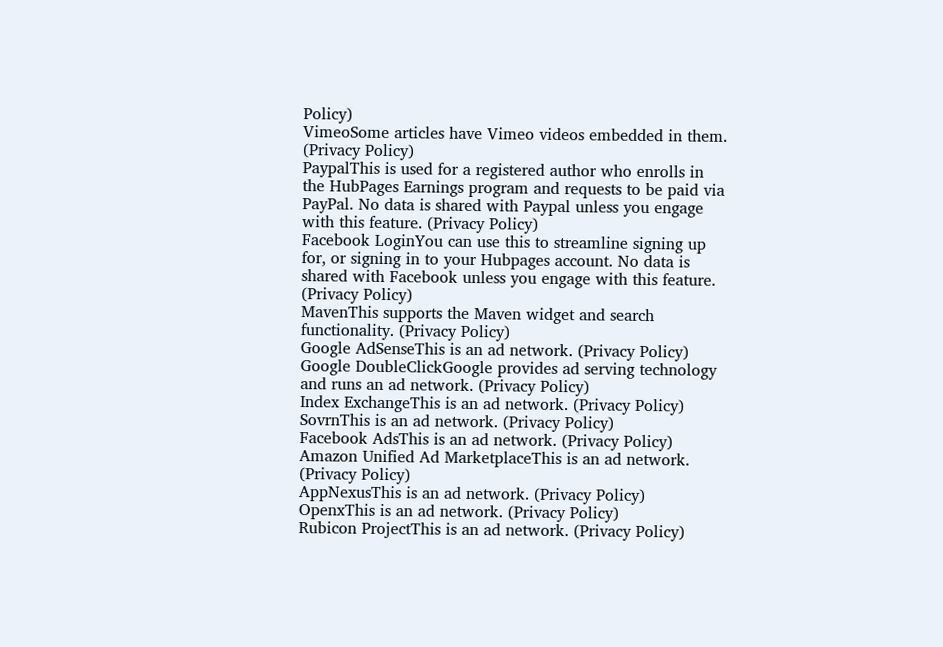Policy)
VimeoSome articles have Vimeo videos embedded in them. (Privacy Policy)
PaypalThis is used for a registered author who enrolls in the HubPages Earnings program and requests to be paid via PayPal. No data is shared with Paypal unless you engage with this feature. (Privacy Policy)
Facebook LoginYou can use this to streamline signing up for, or signing in to your Hubpages account. No data is shared with Facebook unless you engage with this feature. (Privacy Policy)
MavenThis supports the Maven widget and search functionality. (Privacy Policy)
Google AdSenseThis is an ad network. (Privacy Policy)
Google DoubleClickGoogle provides ad serving technology and runs an ad network. (Privacy Policy)
Index ExchangeThis is an ad network. (Privacy Policy)
SovrnThis is an ad network. (Privacy Policy)
Facebook AdsThis is an ad network. (Privacy Policy)
Amazon Unified Ad MarketplaceThis is an ad network. (Privacy Policy)
AppNexusThis is an ad network. (Privacy Policy)
OpenxThis is an ad network. (Privacy Policy)
Rubicon ProjectThis is an ad network. (Privacy Policy)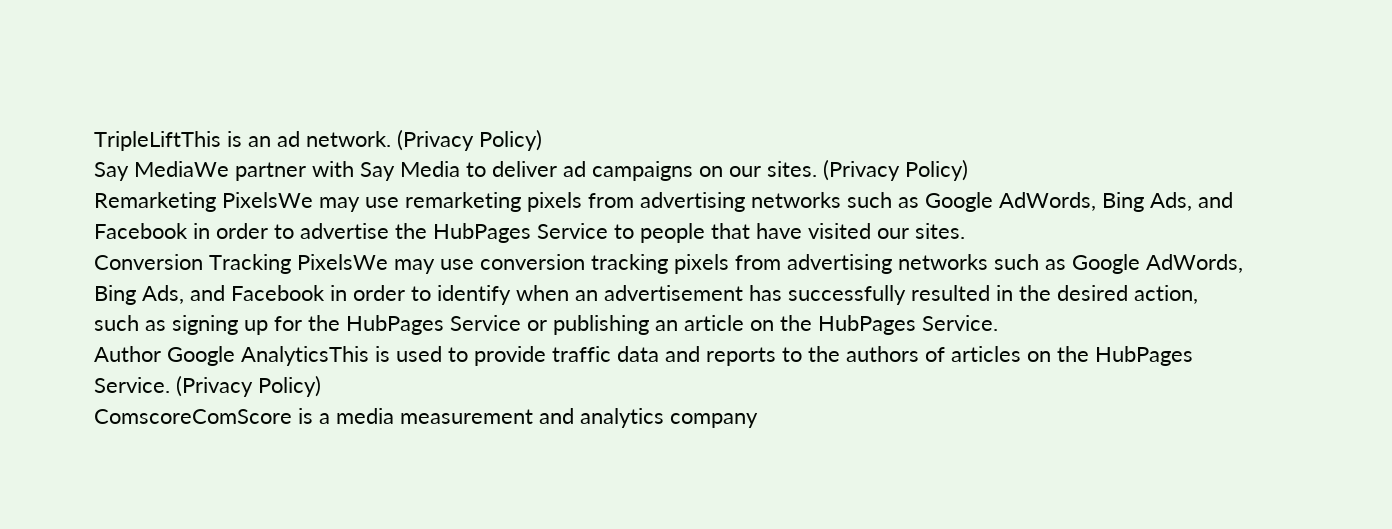TripleLiftThis is an ad network. (Privacy Policy)
Say MediaWe partner with Say Media to deliver ad campaigns on our sites. (Privacy Policy)
Remarketing PixelsWe may use remarketing pixels from advertising networks such as Google AdWords, Bing Ads, and Facebook in order to advertise the HubPages Service to people that have visited our sites.
Conversion Tracking PixelsWe may use conversion tracking pixels from advertising networks such as Google AdWords, Bing Ads, and Facebook in order to identify when an advertisement has successfully resulted in the desired action, such as signing up for the HubPages Service or publishing an article on the HubPages Service.
Author Google AnalyticsThis is used to provide traffic data and reports to the authors of articles on the HubPages Service. (Privacy Policy)
ComscoreComScore is a media measurement and analytics company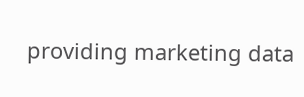providing marketing data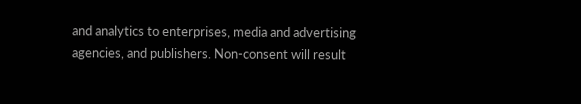and analytics to enterprises, media and advertising agencies, and publishers. Non-consent will result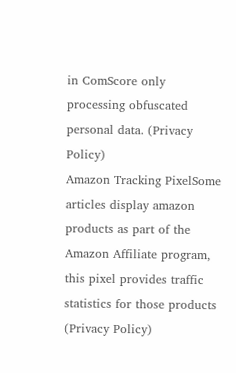in ComScore only processing obfuscated personal data. (Privacy Policy)
Amazon Tracking PixelSome articles display amazon products as part of the Amazon Affiliate program, this pixel provides traffic statistics for those products (Privacy Policy)